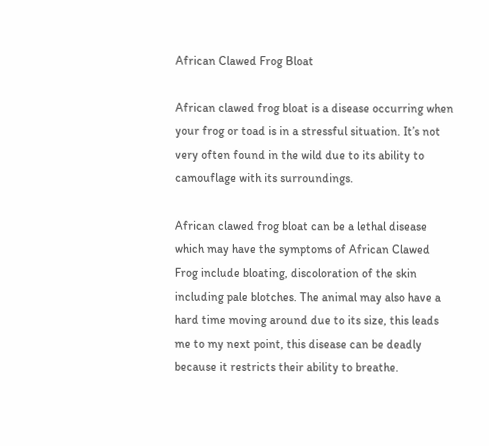African Clawed Frog Bloat

African clawed frog bloat is a disease occurring when your frog or toad is in a stressful situation. It’s not very often found in the wild due to its ability to camouflage with its surroundings.

African clawed frog bloat can be a lethal disease which may have the symptoms of African Clawed Frog include bloating, discoloration of the skin including pale blotches. The animal may also have a hard time moving around due to its size, this leads me to my next point, this disease can be deadly because it restricts their ability to breathe.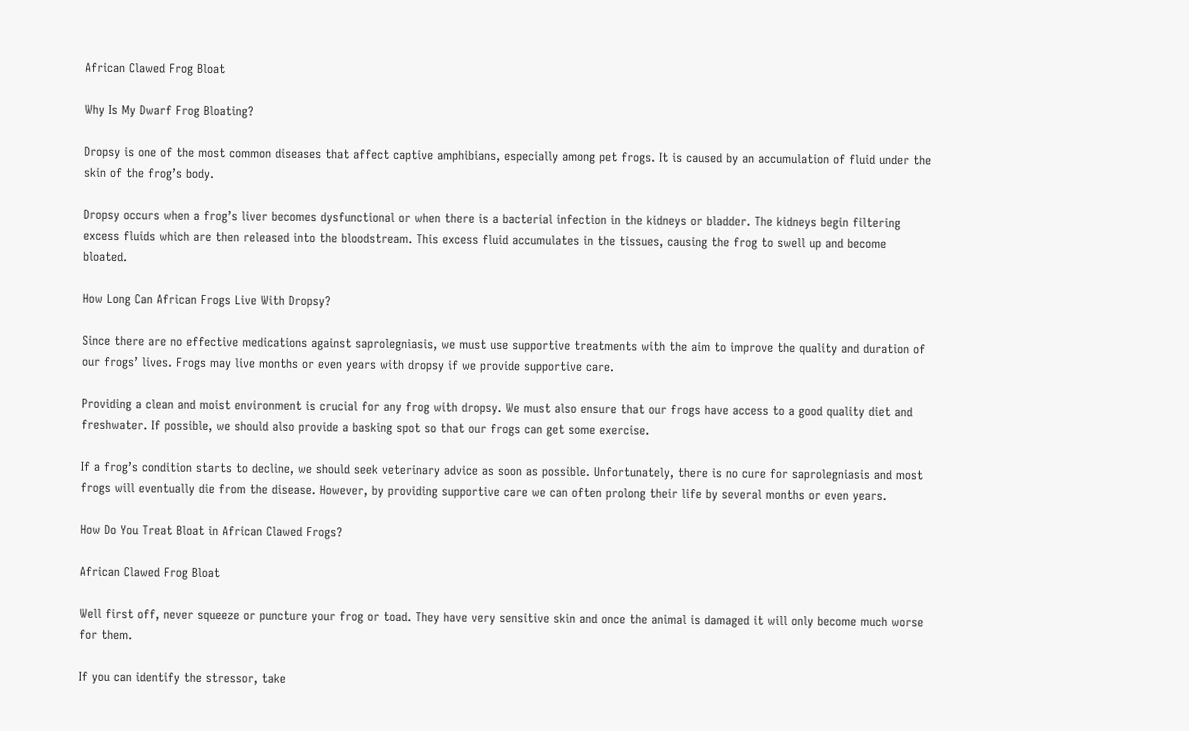African Clawed Frog Bloat

Why Is My Dwarf Frog Bloating?

Dropsy is one of the most common diseases that affect captive amphibians, especially among pet frogs. It is caused by an accumulation of fluid under the skin of the frog’s body.

Dropsy occurs when a frog’s liver becomes dysfunctional or when there is a bacterial infection in the kidneys or bladder. The kidneys begin filtering excess fluids which are then released into the bloodstream. This excess fluid accumulates in the tissues, causing the frog to swell up and become bloated.

How Long Can African Frogs Live With Dropsy?

Since there are no effective medications against saprolegniasis, we must use supportive treatments with the aim to improve the quality and duration of our frogs’ lives. Frogs may live months or even years with dropsy if we provide supportive care.

Providing a clean and moist environment is crucial for any frog with dropsy. We must also ensure that our frogs have access to a good quality diet and freshwater. If possible, we should also provide a basking spot so that our frogs can get some exercise.

If a frog’s condition starts to decline, we should seek veterinary advice as soon as possible. Unfortunately, there is no cure for saprolegniasis and most frogs will eventually die from the disease. However, by providing supportive care we can often prolong their life by several months or even years.

How Do You Treat Bloat in African Clawed Frogs?

African Clawed Frog Bloat

Well first off, never squeeze or puncture your frog or toad. They have very sensitive skin and once the animal is damaged it will only become much worse for them.

If you can identify the stressor, take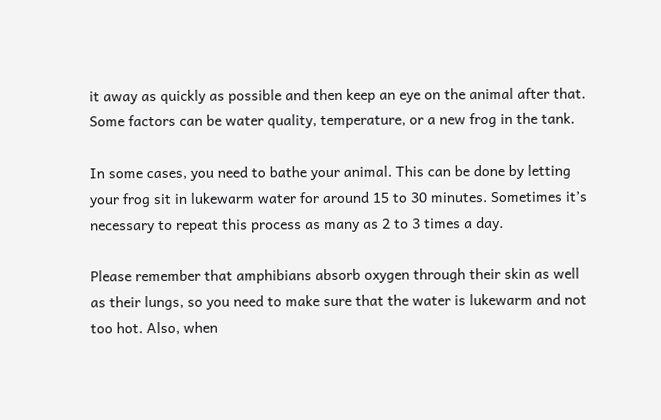it away as quickly as possible and then keep an eye on the animal after that. Some factors can be water quality, temperature, or a new frog in the tank.

In some cases, you need to bathe your animal. This can be done by letting your frog sit in lukewarm water for around 15 to 30 minutes. Sometimes it’s necessary to repeat this process as many as 2 to 3 times a day.

Please remember that amphibians absorb oxygen through their skin as well as their lungs, so you need to make sure that the water is lukewarm and not too hot. Also, when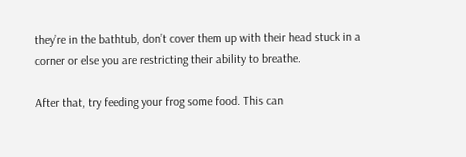they’re in the bathtub, don’t cover them up with their head stuck in a corner or else you are restricting their ability to breathe.

After that, try feeding your frog some food. This can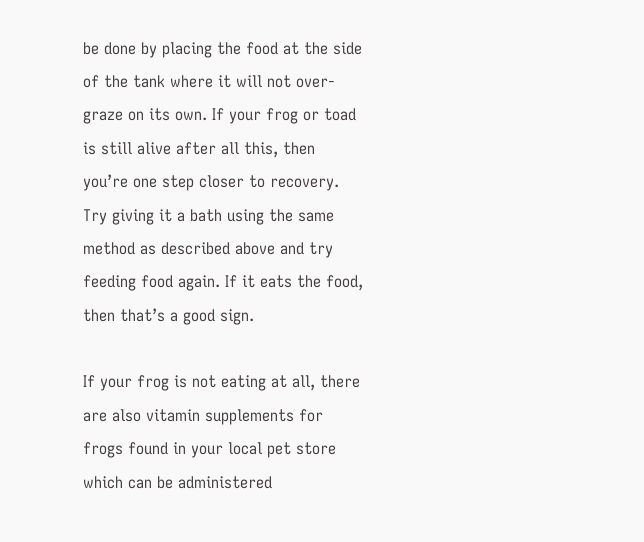be done by placing the food at the side of the tank where it will not over-graze on its own. If your frog or toad is still alive after all this, then you’re one step closer to recovery. Try giving it a bath using the same method as described above and try feeding food again. If it eats the food, then that’s a good sign.

If your frog is not eating at all, there are also vitamin supplements for frogs found in your local pet store which can be administered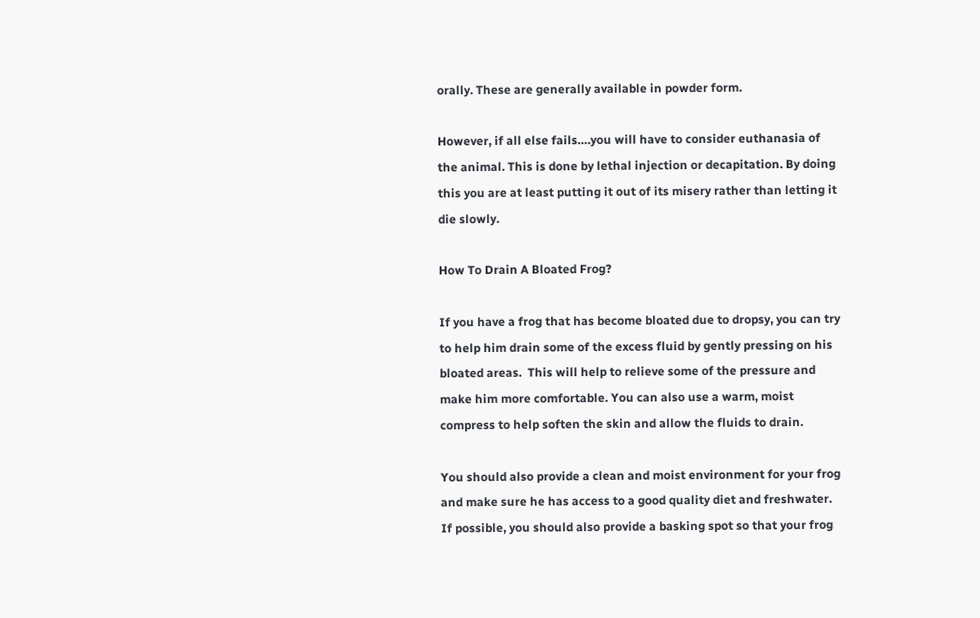orally. These are generally available in powder form.

However, if all else fails….you will have to consider euthanasia of the animal. This is done by lethal injection or decapitation. By doing this you are at least putting it out of its misery rather than letting it die slowly.

How To Drain A Bloated Frog?

If you have a frog that has become bloated due to dropsy, you can try to help him drain some of the excess fluid by gently pressing on his bloated areas.  This will help to relieve some of the pressure and make him more comfortable. You can also use a warm, moist compress to help soften the skin and allow the fluids to drain.

You should also provide a clean and moist environment for your frog and make sure he has access to a good quality diet and freshwater. If possible, you should also provide a basking spot so that your frog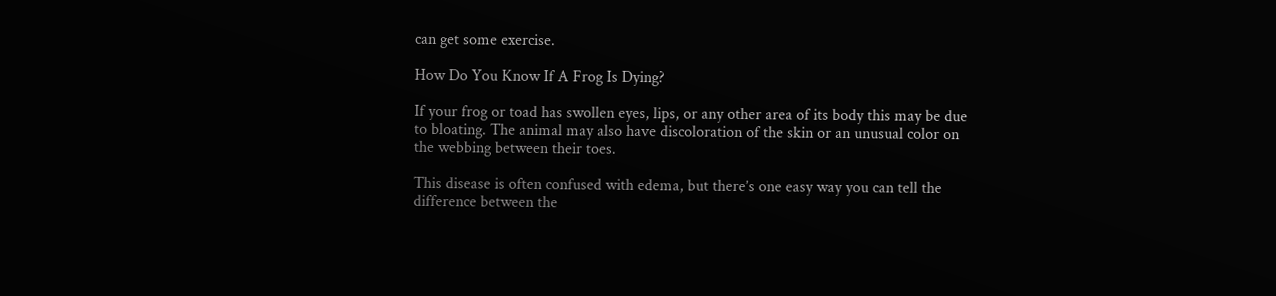can get some exercise.

How Do You Know If A Frog Is Dying?

If your frog or toad has swollen eyes, lips, or any other area of its body this may be due to bloating. The animal may also have discoloration of the skin or an unusual color on the webbing between their toes.

This disease is often confused with edema, but there’s one easy way you can tell the difference between the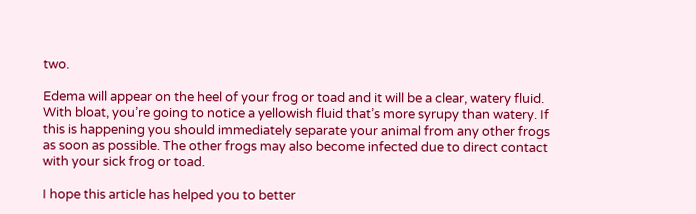two.

Edema will appear on the heel of your frog or toad and it will be a clear, watery fluid. With bloat, you’re going to notice a yellowish fluid that’s more syrupy than watery. If this is happening you should immediately separate your animal from any other frogs as soon as possible. The other frogs may also become infected due to direct contact with your sick frog or toad.

I hope this article has helped you to better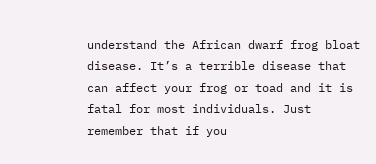understand the African dwarf frog bloat disease. It’s a terrible disease that can affect your frog or toad and it is fatal for most individuals. Just remember that if you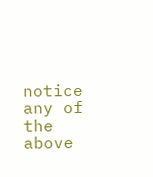notice any of the above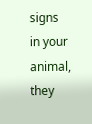signs in your animal, they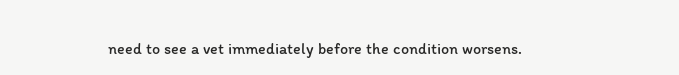need to see a vet immediately before the condition worsens.